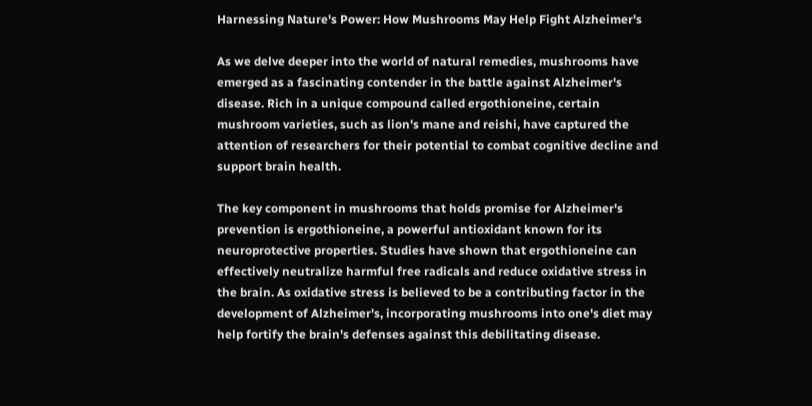Harnessing Nature's Power: How Mushrooms May Help Fight Alzheimer's

As we delve deeper into the world of natural remedies, mushrooms have emerged as a fascinating contender in the battle against Alzheimer's disease. Rich in a unique compound called ergothioneine, certain mushroom varieties, such as lion's mane and reishi, have captured the attention of researchers for their potential to combat cognitive decline and support brain health.

The key component in mushrooms that holds promise for Alzheimer's prevention is ergothioneine, a powerful antioxidant known for its neuroprotective properties. Studies have shown that ergothioneine can effectively neutralize harmful free radicals and reduce oxidative stress in the brain. As oxidative stress is believed to be a contributing factor in the development of Alzheimer's, incorporating mushrooms into one's diet may help fortify the brain's defenses against this debilitating disease.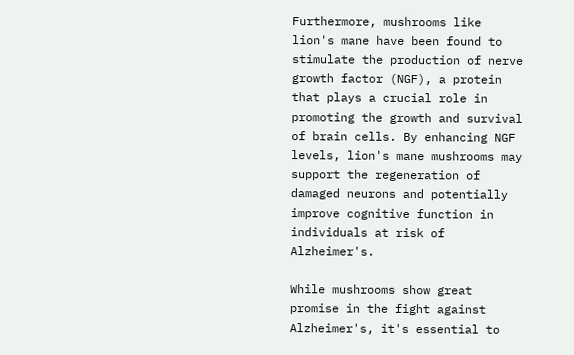Furthermore, mushrooms like lion's mane have been found to stimulate the production of nerve growth factor (NGF), a protein that plays a crucial role in promoting the growth and survival of brain cells. By enhancing NGF levels, lion's mane mushrooms may support the regeneration of damaged neurons and potentially improve cognitive function in individuals at risk of Alzheimer's.

While mushrooms show great promise in the fight against Alzheimer's, it's essential to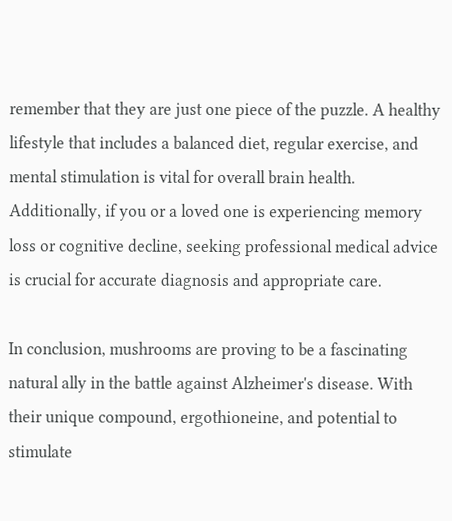remember that they are just one piece of the puzzle. A healthy lifestyle that includes a balanced diet, regular exercise, and mental stimulation is vital for overall brain health. Additionally, if you or a loved one is experiencing memory loss or cognitive decline, seeking professional medical advice is crucial for accurate diagnosis and appropriate care.

In conclusion, mushrooms are proving to be a fascinating natural ally in the battle against Alzheimer's disease. With their unique compound, ergothioneine, and potential to stimulate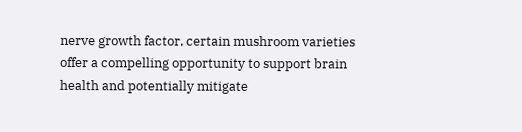nerve growth factor, certain mushroom varieties offer a compelling opportunity to support brain health and potentially mitigate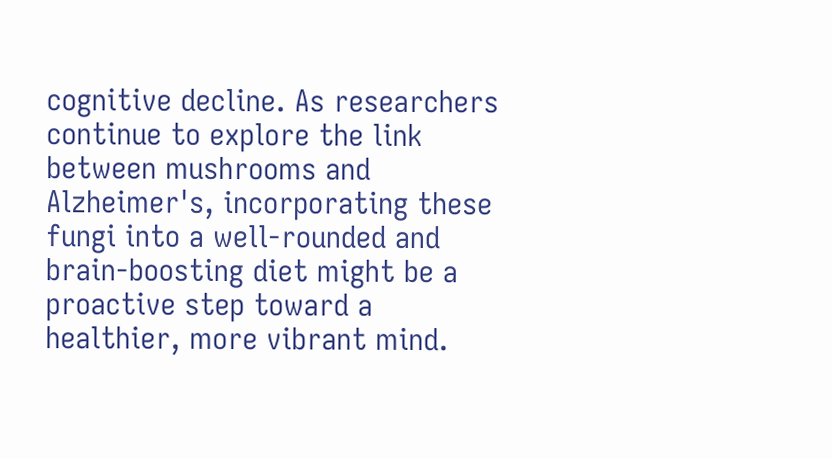cognitive decline. As researchers continue to explore the link between mushrooms and Alzheimer's, incorporating these fungi into a well-rounded and brain-boosting diet might be a proactive step toward a healthier, more vibrant mind.